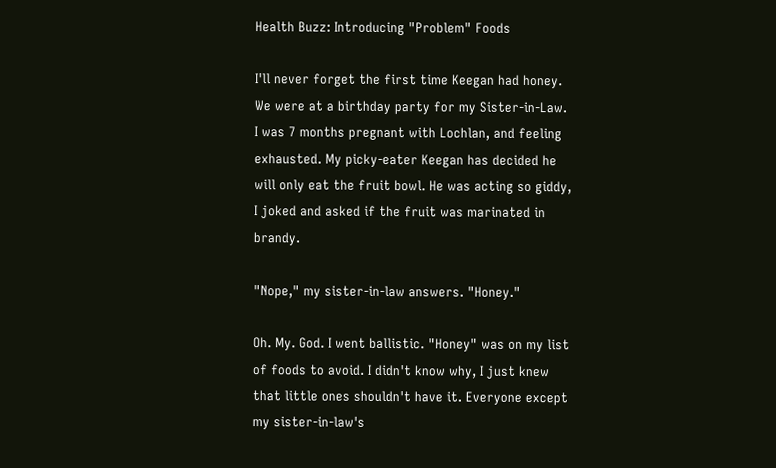Health Buzz: Introducing "Problem" Foods

I'll never forget the first time Keegan had honey. We were at a birthday party for my Sister-in-Law. I was 7 months pregnant with Lochlan, and feeling exhausted. My picky-eater Keegan has decided he will only eat the fruit bowl. He was acting so giddy, I joked and asked if the fruit was marinated in brandy.

"Nope," my sister-in-law answers. "Honey."

Oh. My. God. I went ballistic. "Honey" was on my list of foods to avoid. I didn't know why, I just knew that little ones shouldn't have it. Everyone except my sister-in-law's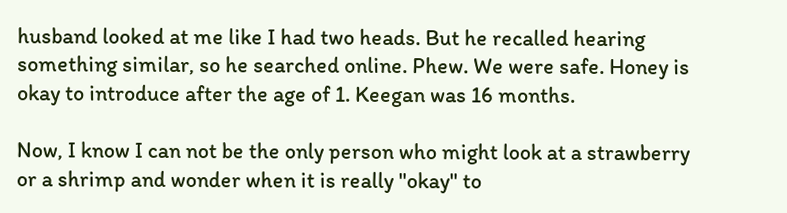husband looked at me like I had two heads. But he recalled hearing something similar, so he searched online. Phew. We were safe. Honey is okay to introduce after the age of 1. Keegan was 16 months.

Now, I know I can not be the only person who might look at a strawberry or a shrimp and wonder when it is really "okay" to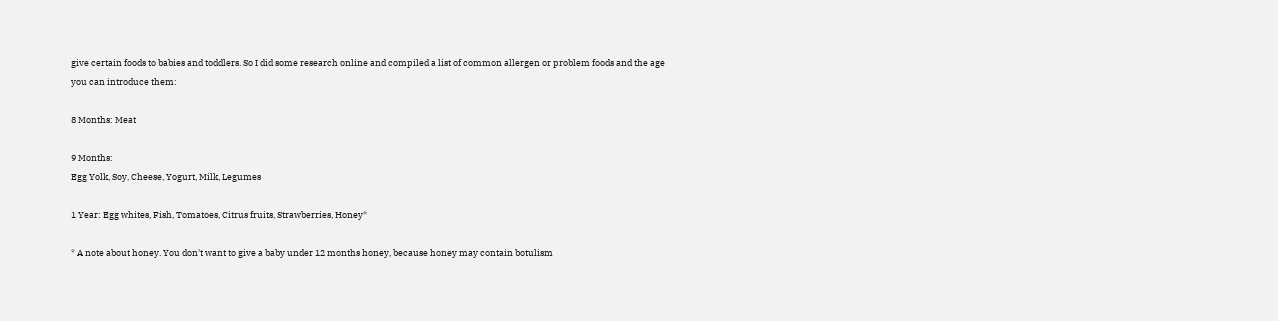give certain foods to babies and toddlers. So I did some research online and compiled a list of common allergen or problem foods and the age you can introduce them:

8 Months: Meat

9 Months:
Egg Yolk, Soy, Cheese, Yogurt, Milk, Legumes

1 Year: Egg whites, Fish, Tomatoes, Citrus fruits, Strawberries, Honey*

* A note about honey. You don't want to give a baby under 12 months honey, because honey may contain botulism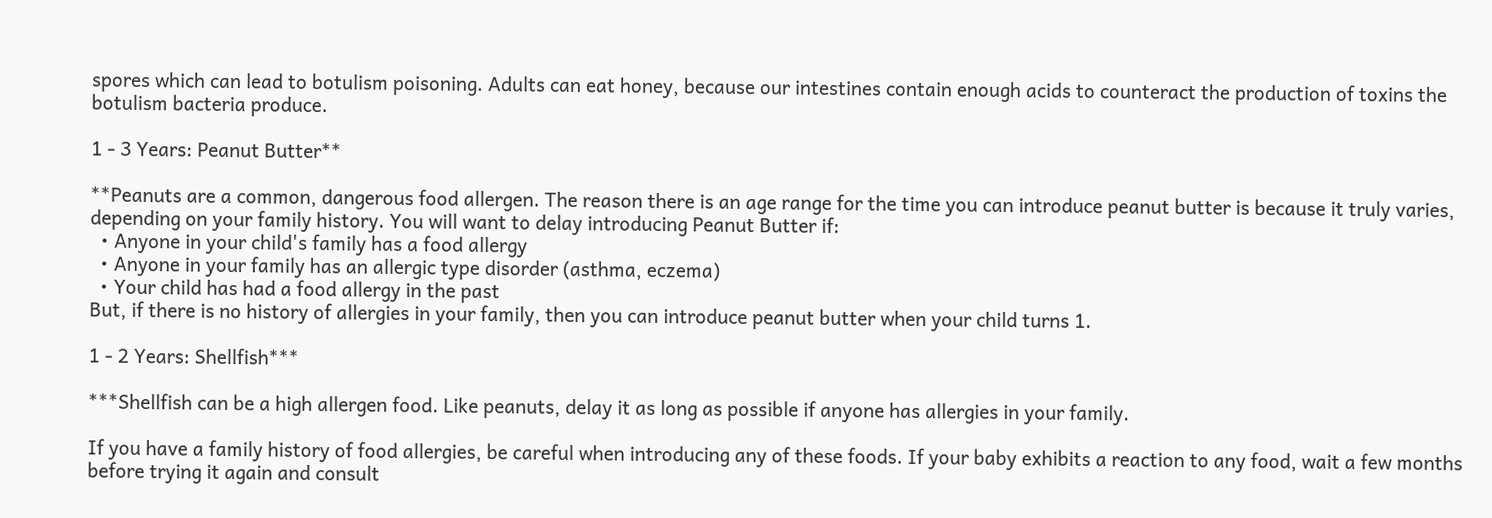spores which can lead to botulism poisoning. Adults can eat honey, because our intestines contain enough acids to counteract the production of toxins the botulism bacteria produce.

1 - 3 Years: Peanut Butter**

**Peanuts are a common, dangerous food allergen. The reason there is an age range for the time you can introduce peanut butter is because it truly varies, depending on your family history. You will want to delay introducing Peanut Butter if:
  • Anyone in your child's family has a food allergy
  • Anyone in your family has an allergic type disorder (asthma, eczema)
  • Your child has had a food allergy in the past
But, if there is no history of allergies in your family, then you can introduce peanut butter when your child turns 1.

1 - 2 Years: Shellfish***

***Shellfish can be a high allergen food. Like peanuts, delay it as long as possible if anyone has allergies in your family.

If you have a family history of food allergies, be careful when introducing any of these foods. If your baby exhibits a reaction to any food, wait a few months before trying it again and consult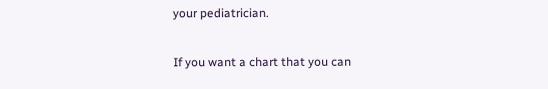your pediatrician.

If you want a chart that you can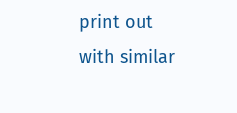print out with similar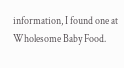information, I found one at Wholesome Baby Food.